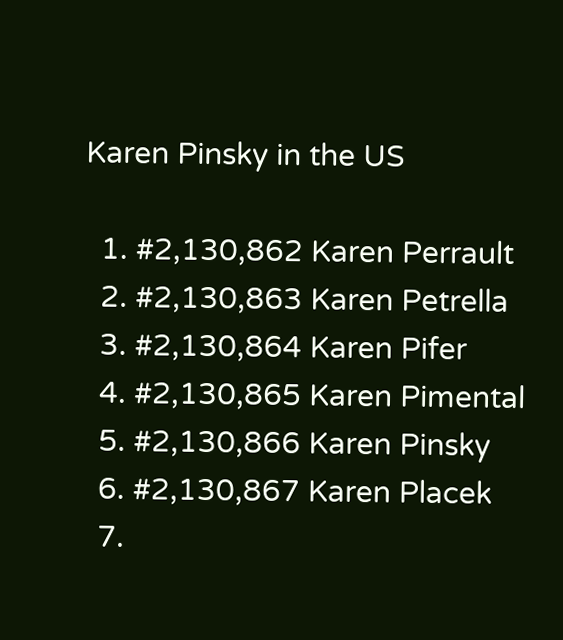Karen Pinsky in the US

  1. #2,130,862 Karen Perrault
  2. #2,130,863 Karen Petrella
  3. #2,130,864 Karen Pifer
  4. #2,130,865 Karen Pimental
  5. #2,130,866 Karen Pinsky
  6. #2,130,867 Karen Placek
  7.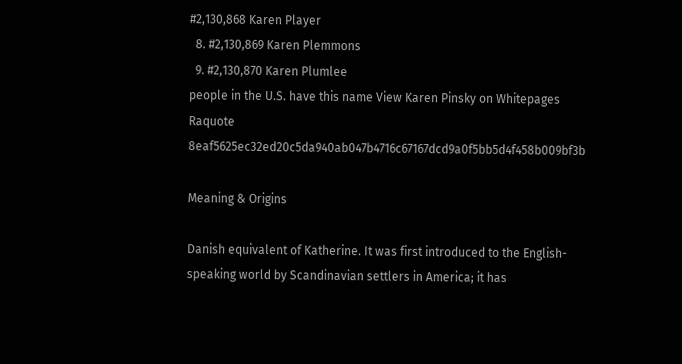#2,130,868 Karen Player
  8. #2,130,869 Karen Plemmons
  9. #2,130,870 Karen Plumlee
people in the U.S. have this name View Karen Pinsky on Whitepages Raquote 8eaf5625ec32ed20c5da940ab047b4716c67167dcd9a0f5bb5d4f458b009bf3b

Meaning & Origins

Danish equivalent of Katherine. It was first introduced to the English-speaking world by Scandinavian settlers in America; it has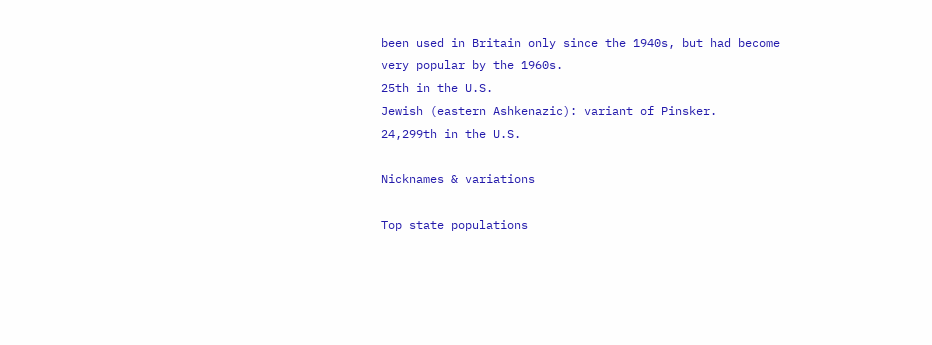been used in Britain only since the 1940s, but had become very popular by the 1960s.
25th in the U.S.
Jewish (eastern Ashkenazic): variant of Pinsker.
24,299th in the U.S.

Nicknames & variations

Top state populations